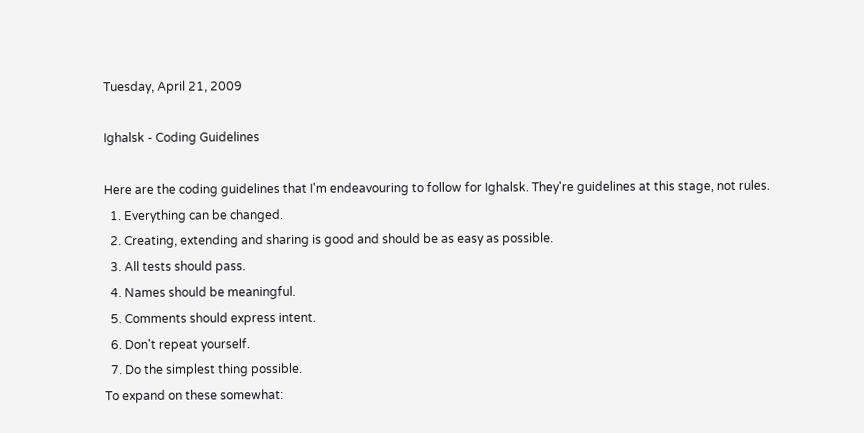Tuesday, April 21, 2009

Ighalsk - Coding Guidelines

Here are the coding guidelines that I'm endeavouring to follow for Ighalsk. They're guidelines at this stage, not rules.
  1. Everything can be changed.
  2. Creating, extending and sharing is good and should be as easy as possible.
  3. All tests should pass.
  4. Names should be meaningful.
  5. Comments should express intent.
  6. Don't repeat yourself.
  7. Do the simplest thing possible.
To expand on these somewhat: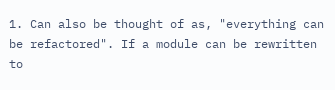1. Can also be thought of as, "everything can be refactored". If a module can be rewritten to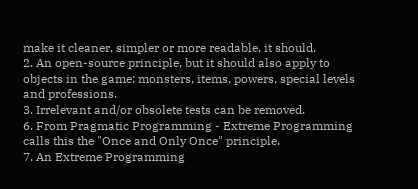make it cleaner, simpler or more readable, it should.
2. An open-source principle, but it should also apply to objects in the game: monsters, items, powers, special levels and professions.
3. Irrelevant and/or obsolete tests can be removed.
6. From Pragmatic Programming - Extreme Programming calls this the "Once and Only Once" principle.
7. An Extreme Programming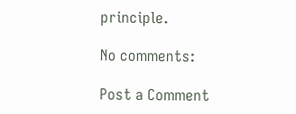principle.

No comments:

Post a Comment